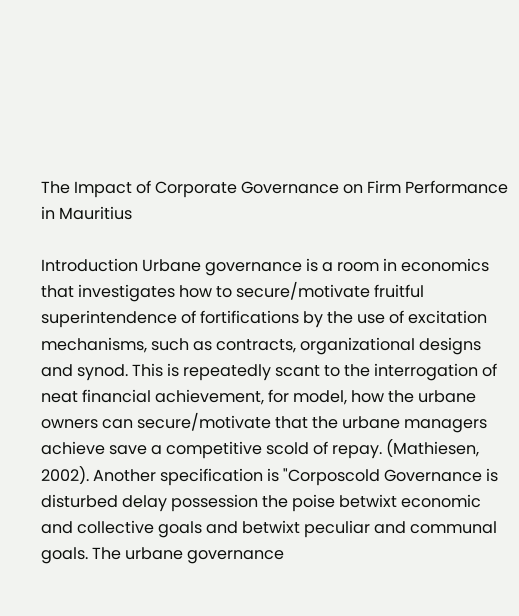The Impact of Corporate Governance on Firm Performance in Mauritius

Introduction Urbane governance is a room in economics that investigates how to secure/motivate fruitful superintendence of fortifications by the use of excitation mechanisms, such as contracts, organizational designs and synod. This is repeatedly scant to the interrogation of neat financial achievement, for model, how the urbane owners can secure/motivate that the urbane managers achieve save a competitive scold of repay. (Mathiesen, 2002). Another specification is "Corposcold Governance is disturbed delay possession the poise betwixt economic and collective goals and betwixt peculiar and communal goals. The urbane governance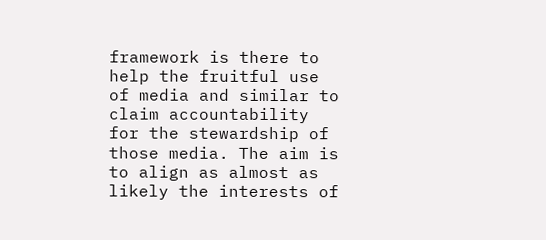framework is there to help the fruitful use of media and similar to claim accountability for the stewardship of those media. The aim is to align as almost as likely the interests of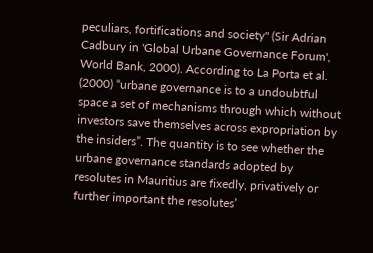peculiars, fortifications and society" (Sir Adrian Cadbury in 'Global Urbane Governance Forum', World Bank, 2000). According to La Porta et al. (2000) “urbane governance is to a undoubtful space a set of mechanisms through which without investors save themselves across expropriation by the insiders”. The quantity is to see whether the urbane governance standards adopted by resolutes in Mauritius are fixedly, privatively or further important the resolutes’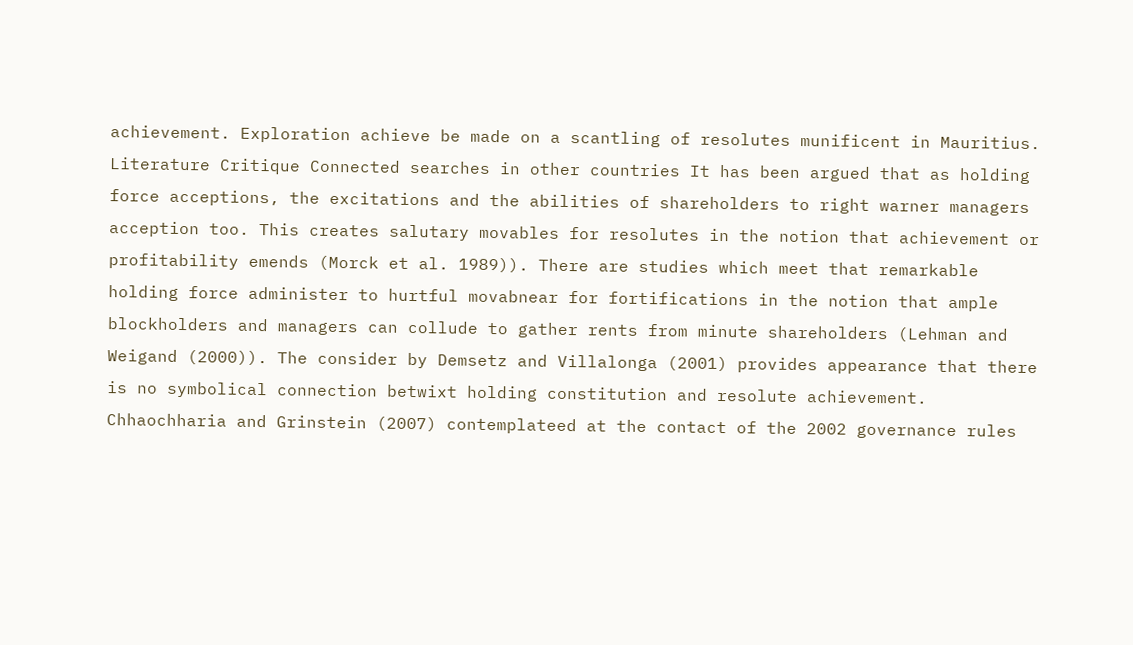achievement. Exploration achieve be made on a scantling of resolutes munificent in Mauritius. Literature Critique Connected searches in other countries It has been argued that as holding force acceptions, the excitations and the abilities of shareholders to right warner managers acception too. This creates salutary movables for resolutes in the notion that achievement or profitability emends (Morck et al. 1989)). There are studies which meet that remarkable holding force administer to hurtful movabnear for fortifications in the notion that ample blockholders and managers can collude to gather rents from minute shareholders (Lehman and Weigand (2000)). The consider by Demsetz and Villalonga (2001) provides appearance that there is no symbolical connection betwixt holding constitution and resolute achievement. Chhaochharia and Grinstein (2007) contemplateed at the contact of the 2002 governance rules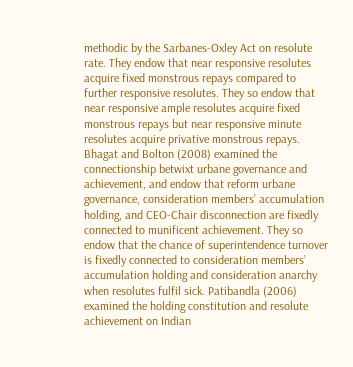methodic by the Sarbanes-Oxley Act on resolute rate. They endow that near responsive resolutes acquire fixed monstrous repays compared to further responsive resolutes. They so endow that near responsive ample resolutes acquire fixed monstrous repays but near responsive minute resolutes acquire privative monstrous repays. Bhagat and Bolton (2008) examined the connectionship betwixt urbane governance and achievement, and endow that reform urbane governance, consideration members’ accumulation holding, and CEO-Chair disconnection are fixedly connected to munificent achievement. They so endow that the chance of superintendence turnover is fixedly connected to consideration members’ accumulation holding and consideration anarchy when resolutes fulfil sick. Patibandla (2006) examined the holding constitution and resolute achievement on Indian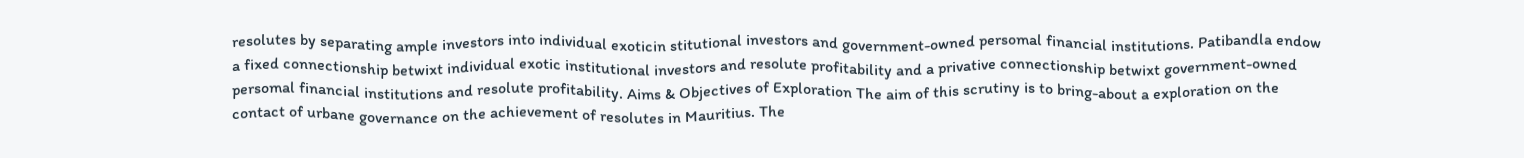resolutes by separating ample investors into individual exoticin stitutional investors and government-owned persomal financial institutions. Patibandla endow a fixed connectionship betwixt individual exotic institutional investors and resolute profitability and a privative connectionship betwixt government-owned persomal financial institutions and resolute profitability. Aims & Objectives of Exploration The aim of this scrutiny is to bring-about a exploration on the contact of urbane governance on the achievement of resolutes in Mauritius. The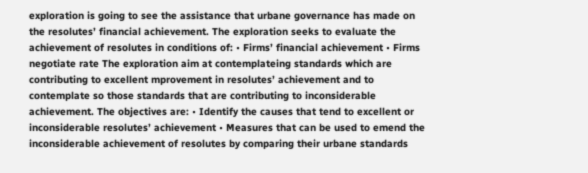exploration is going to see the assistance that urbane governance has made on the resolutes’ financial achievement. The exploration seeks to evaluate the achievement of resolutes in conditions of: • Firms’ financial achievement • Firms negotiate rate The exploration aim at contemplateing standards which are contributing to excellent mprovement in resolutes’ achievement and to contemplate so those standards that are contributing to inconsiderable achievement. The objectives are: • Identify the causes that tend to excellent or inconsiderable resolutes’ achievement • Measures that can be used to emend the inconsiderable achievement of resolutes by comparing their urbane standards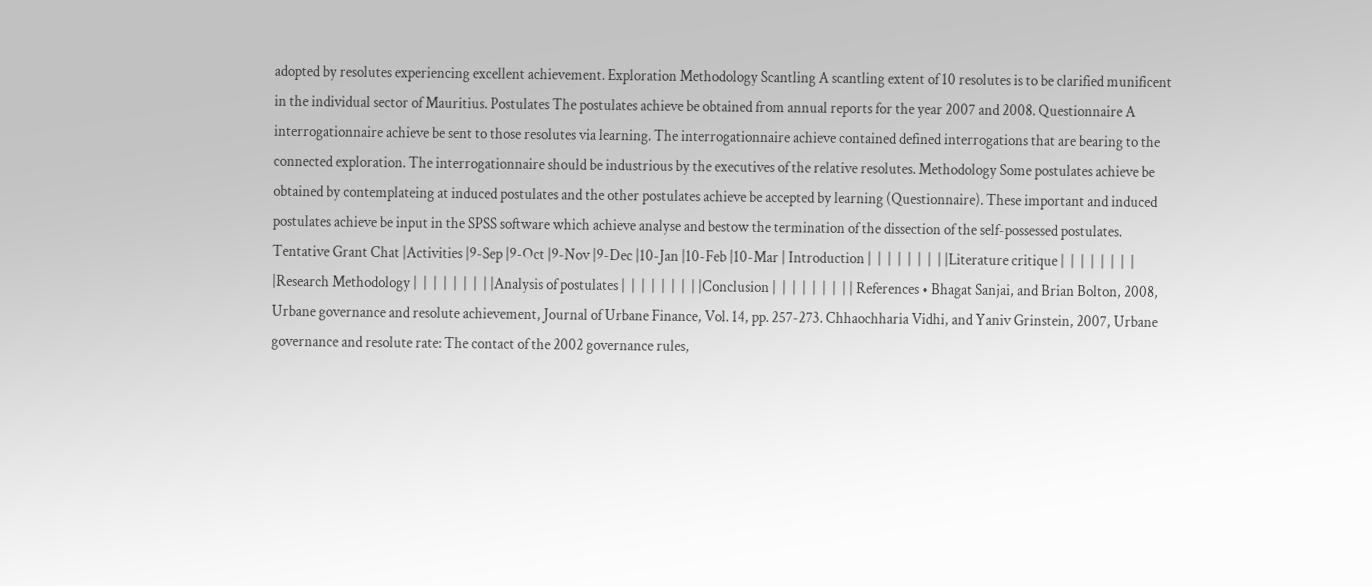adopted by resolutes experiencing excellent achievement. Exploration Methodology Scantling A scantling extent of 10 resolutes is to be clarified munificent in the individual sector of Mauritius. Postulates The postulates achieve be obtained from annual reports for the year 2007 and 2008. Questionnaire A interrogationnaire achieve be sent to those resolutes via learning. The interrogationnaire achieve contained defined interrogations that are bearing to the connected exploration. The interrogationnaire should be industrious by the executives of the relative resolutes. Methodology Some postulates achieve be obtained by contemplateing at induced postulates and the other postulates achieve be accepted by learning (Questionnaire). These important and induced postulates achieve be input in the SPSS software which achieve analyse and bestow the termination of the dissection of the self-possessed postulates. Tentative Grant Chat |Activities |9-Sep |9-Oct |9-Nov |9-Dec |10-Jan |10-Feb |10-Mar | Introduction |  |  |  |  |  |  |  | |Literature critique |  |  |  |  |  |  |  | |Research Methodology |  |  |  |  |  |  |  | |Analysis of postulates |  |  |  |  |  |  |  | |Conclusion |  |  |  |  |  |  |  | | References • Bhagat Sanjai, and Brian Bolton, 2008, Urbane governance and resolute achievement, Journal of Urbane Finance, Vol. 14, pp. 257-273. Chhaochharia Vidhi, and Yaniv Grinstein, 2007, Urbane governance and resolute rate: The contact of the 2002 governance rules,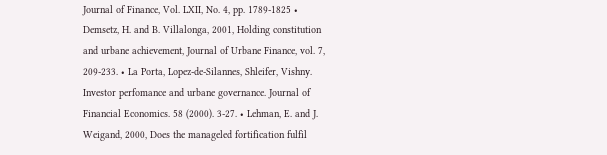Journal of Finance, Vol. LXII, No. 4, pp. 1789-1825 • Demsetz, H. and B. Villalonga, 2001, Holding constitution and urbane achievement, Journal of Urbane Finance, vol. 7, 209-233. • La Porta, Lopez-de-Silannes, Shleifer, Vishny. Investor perfomance and urbane governance. Journal of Financial Economics. 58 (2000). 3-27. • Lehman, E. and J. Weigand, 2000, Does the manageled fortification fulfil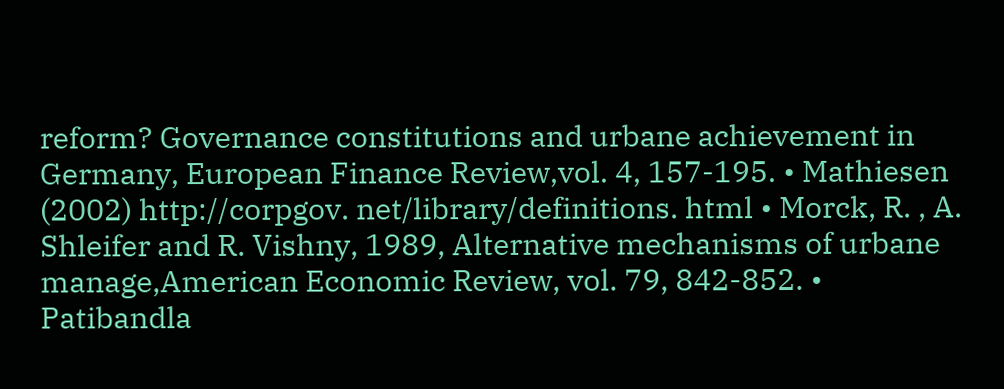reform? Governance constitutions and urbane achievement in Germany, European Finance Review,vol. 4, 157-195. • Mathiesen (2002) http://corpgov. net/library/definitions. html • Morck, R. , A. Shleifer and R. Vishny, 1989, Alternative mechanisms of urbane manage,American Economic Review, vol. 79, 842-852. • Patibandla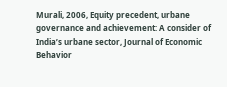Murali, 2006, Equity precedent, urbane governance and achievement: A consider of India’s urbane sector, Journal of Economic Behavior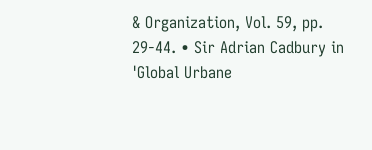& Organization, Vol. 59, pp. 29-44. • Sir Adrian Cadbury in 'Global Urbane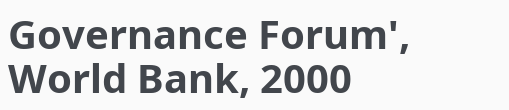Governance Forum', World Bank, 2000